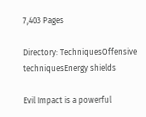7,403 Pages

Directory: TechniquesOffensive techniquesEnergy shields

Evil Impact is a powerful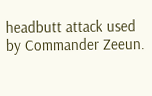headbutt attack used by Commander Zeeun.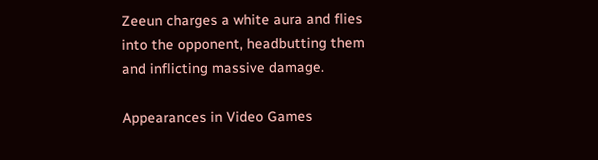Zeeun charges a white aura and flies into the opponent, headbutting them and inflicting massive damage.

Appearances in Video Games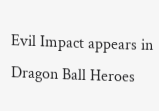Evil Impact appears in Dragon Ball Heroes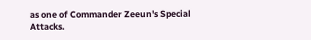as one of Commander Zeeun's Special Attacks.